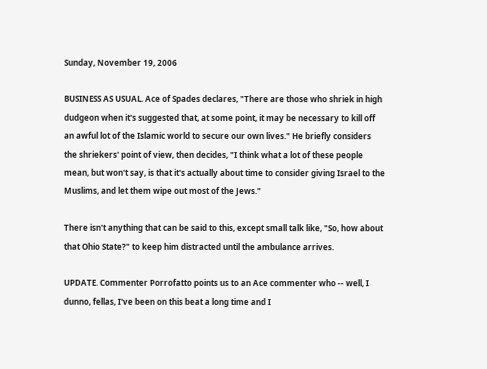Sunday, November 19, 2006

BUSINESS AS USUAL. Ace of Spades declares, "There are those who shriek in high dudgeon when it's suggested that, at some point, it may be necessary to kill off an awful lot of the Islamic world to secure our own lives." He briefly considers the shriekers' point of view, then decides, "I think what a lot of these people mean, but won't say, is that it's actually about time to consider giving Israel to the Muslims, and let them wipe out most of the Jews."

There isn't anything that can be said to this, except small talk like, "So, how about that Ohio State?" to keep him distracted until the ambulance arrives.

UPDATE. Commenter Porrofatto points us to an Ace commenter who -- well, I dunno, fellas, I've been on this beat a long time and I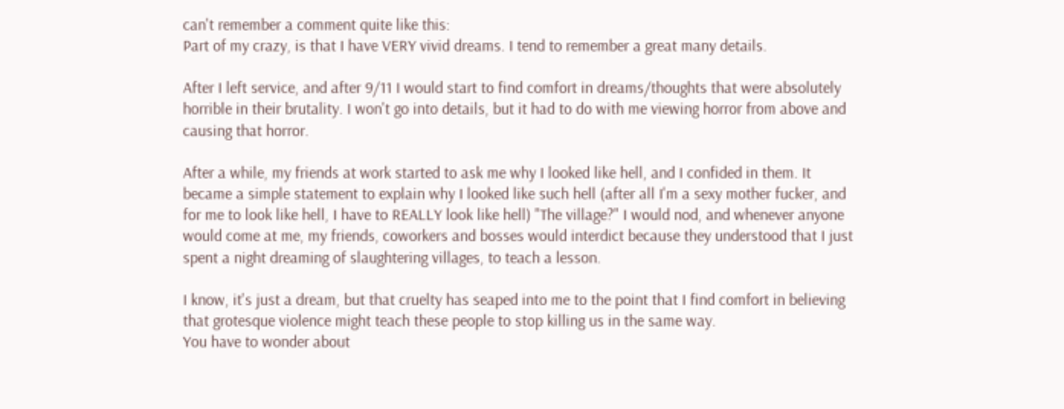can't remember a comment quite like this:
Part of my crazy, is that I have VERY vivid dreams. I tend to remember a great many details.

After I left service, and after 9/11 I would start to find comfort in dreams/thoughts that were absolutely horrible in their brutality. I won't go into details, but it had to do with me viewing horror from above and causing that horror.

After a while, my friends at work started to ask me why I looked like hell, and I confided in them. It became a simple statement to explain why I looked like such hell (after all I'm a sexy mother fucker, and for me to look like hell, I have to REALLY look like hell) "The village?" I would nod, and whenever anyone would come at me, my friends, coworkers and bosses would interdict because they understood that I just spent a night dreaming of slaughtering villages, to teach a lesson.

I know, it's just a dream, but that cruelty has seaped into me to the point that I find comfort in believing that grotesque violence might teach these people to stop killing us in the same way.
You have to wonder about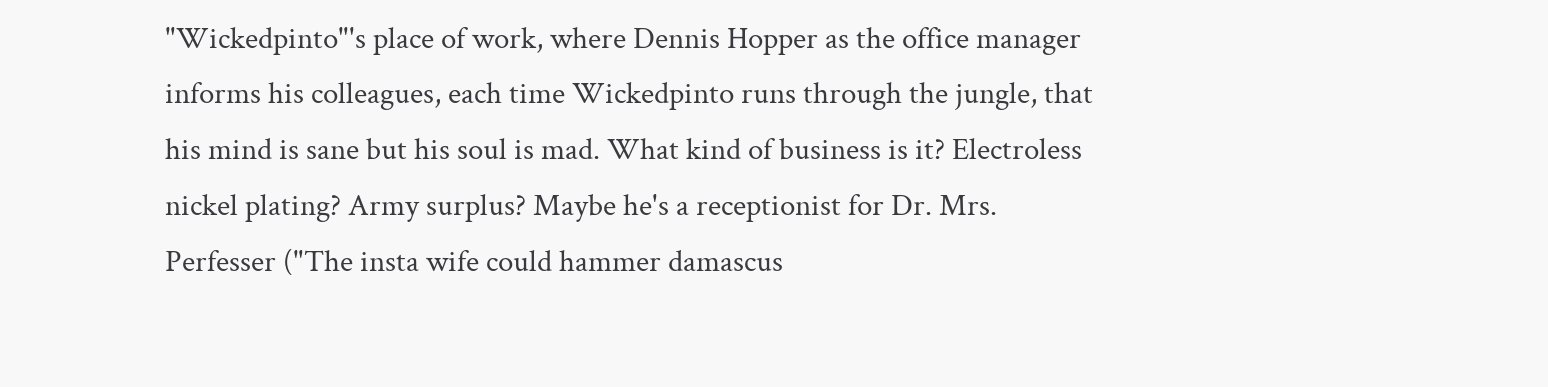"Wickedpinto"'s place of work, where Dennis Hopper as the office manager informs his colleagues, each time Wickedpinto runs through the jungle, that his mind is sane but his soul is mad. What kind of business is it? Electroless nickel plating? Army surplus? Maybe he's a receptionist for Dr. Mrs. Perfesser ("The insta wife could hammer damascus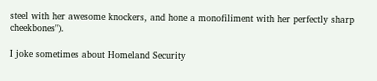steel with her awesome knockers, and hone a monofiliment with her perfectly sharp cheekbones").

I joke sometimes about Homeland Security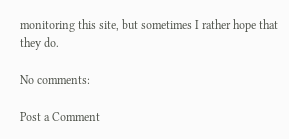monitoring this site, but sometimes I rather hope that they do.

No comments:

Post a Comment